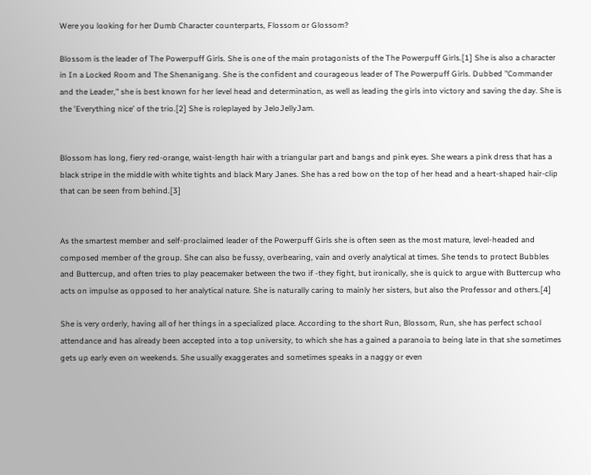Were you looking for her Dumb Character counterparts, Flossom or Glossom?

Blossom is the leader of The Powerpuff Girls. She is one of the main protagonists of the The Powerpuff Girls.[1] She is also a character in In a Locked Room and The Shenanigang. She is the confident and courageous leader of The Powerpuff Girls. Dubbed "Commander and the Leader," she is best known for her level head and determination, as well as leading the girls into victory and saving the day. She is the 'Everything nice' of the trio.[2] She is roleplayed by JeloJellyJam.


Blossom has long, fiery red-orange, waist-length hair with a triangular part and bangs and pink eyes. She wears a pink dress that has a black stripe in the middle with white tights and black Mary Janes. She has a red bow on the top of her head and a heart-shaped hair-clip that can be seen from behind.[3]


As the smartest member and self-proclaimed leader of the Powerpuff Girls she is often seen as the most mature, level-headed and composed member of the group. She can also be fussy, overbearing, vain and overly analytical at times. She tends to protect Bubbles and Buttercup, and often tries to play peacemaker between the two if -they fight, but ironically, she is quick to argue with Buttercup who acts on impulse as opposed to her analytical nature. She is naturally caring to mainly her sisters, but also the Professor and others.[4]

She is very orderly, having all of her things in a specialized place. According to the short Run, Blossom, Run, she has perfect school attendance and has already been accepted into a top university, to which she has a gained a paranoia to being late in that she sometimes gets up early even on weekends. She usually exaggerates and sometimes speaks in a naggy or even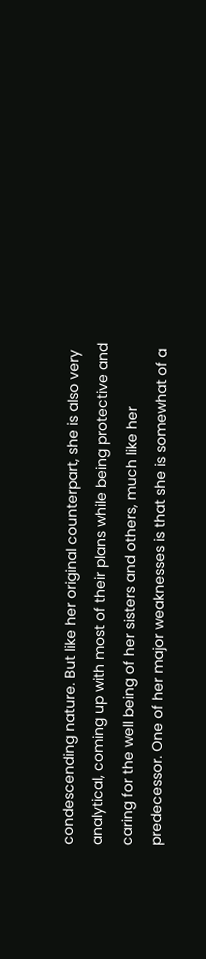condescending nature. But like her original counterpart, she is also very analytical, coming up with most of their plans while being protective and caring for the well being of her sisters and others, much like her predecessor. One of her major weaknesses is that she is somewhat of a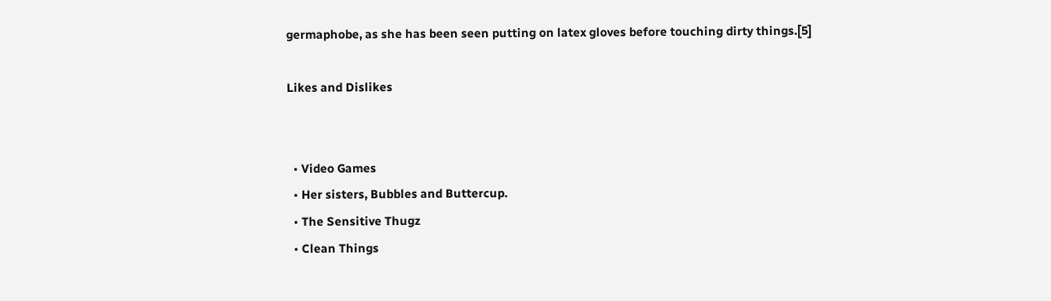germaphobe, as she has been seen putting on latex gloves before touching dirty things.[5]

Likes and Dislikes


  • Video Games
  • Her sisters, Bubbles and Buttercup.
  • The Sensitive Thugz
  • Clean Things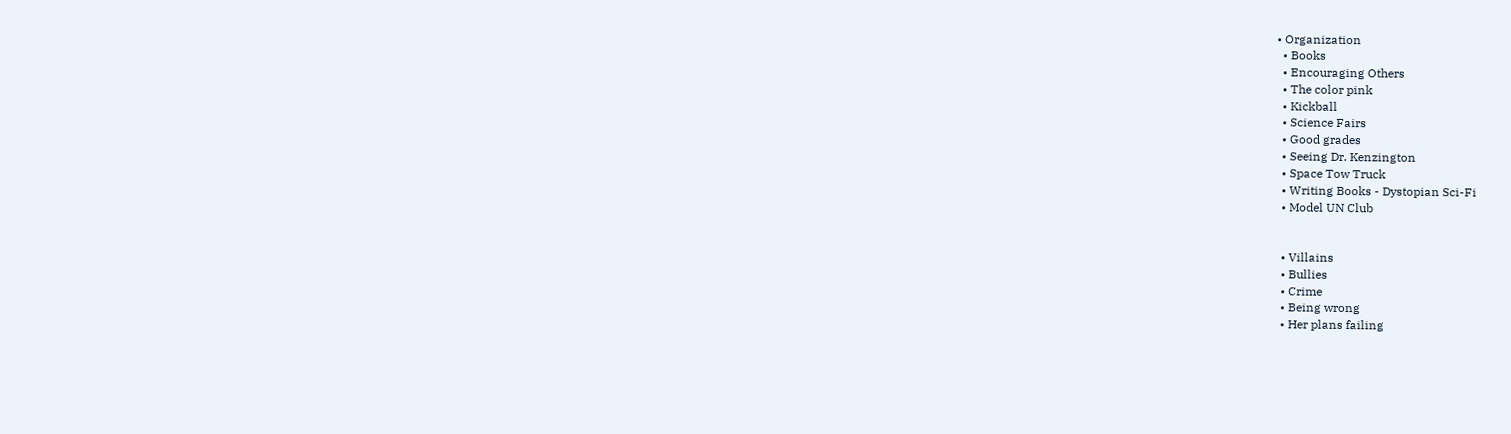• Organization
  • Books
  • Encouraging Others
  • The color pink
  • Kickball
  • Science Fairs
  • Good grades
  • Seeing Dr. Kenzington
  • Space Tow Truck
  • Writing Books - Dystopian Sci-Fi
  • Model UN Club


  • Villains
  • Bullies
  • Crime
  • Being wrong
  • Her plans failing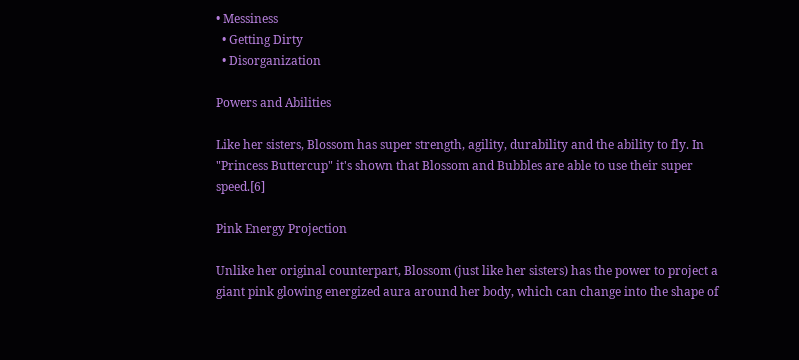• Messiness
  • Getting Dirty
  • Disorganization

Powers and Abilities

Like her sisters, Blossom has super strength, agility, durability and the ability to fly. In "Princess Buttercup" it's shown that Blossom and Bubbles are able to use their super speed.[6]

Pink Energy Projection

Unlike her original counterpart, Blossom (just like her sisters) has the power to project a giant pink glowing energized aura around her body, which can change into the shape of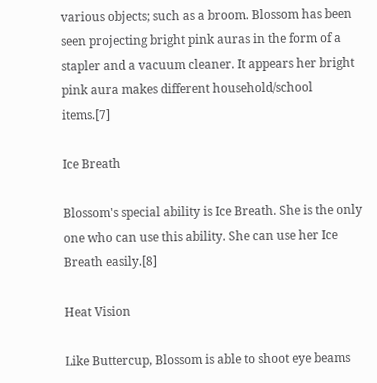various objects; such as a broom. Blossom has been seen projecting bright pink auras in the form of a stapler and a vacuum cleaner. It appears her bright pink aura makes different household/school items.[7]

Ice Breath

Blossom's special ability is Ice Breath. She is the only one who can use this ability. She can use her Ice Breath easily.[8]

Heat Vision

Like Buttercup, Blossom is able to shoot eye beams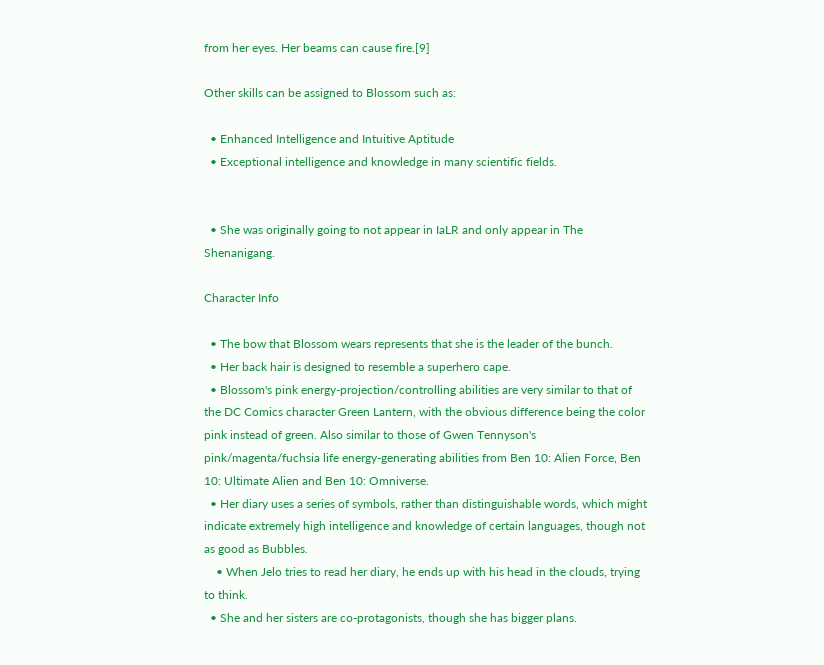from her eyes. Her beams can cause fire.[9]

Other skills can be assigned to Blossom such as:

  • Enhanced Intelligence and Intuitive Aptitude
  • Exceptional intelligence and knowledge in many scientific fields.


  • She was originally going to not appear in IaLR and only appear in The Shenanigang.

Character Info

  • The bow that Blossom wears represents that she is the leader of the bunch.
  • Her back hair is designed to resemble a superhero cape.
  • Blossom's pink energy-projection/controlling abilities are very similar to that of the DC Comics character Green Lantern, with the obvious difference being the color pink instead of green. Also similar to those of Gwen Tennyson's pink/magenta/fuchsia life energy-generating abilities from Ben 10: Alien Force, Ben 10: Ultimate Alien and Ben 10: Omniverse.
  • Her diary uses a series of symbols, rather than distinguishable words, which might indicate extremely high intelligence and knowledge of certain languages, though not as good as Bubbles.
    • When Jelo tries to read her diary, he ends up with his head in the clouds, trying to think.
  • She and her sisters are co-protagonists, though she has bigger plans.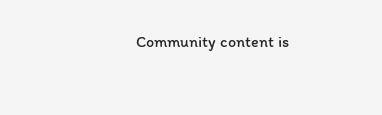Community content is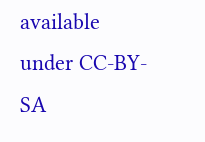available under CC-BY-SA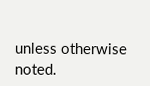unless otherwise noted.